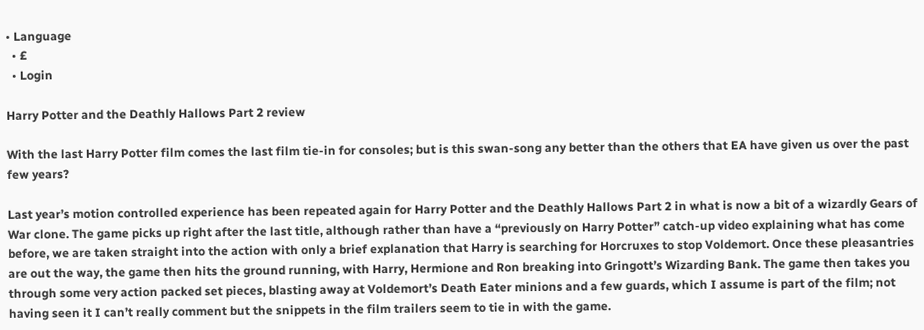• Language
  • £
  • Login

Harry Potter and the Deathly Hallows Part 2 review

With the last Harry Potter film comes the last film tie-in for consoles; but is this swan-song any better than the others that EA have given us over the past few years?

Last year’s motion controlled experience has been repeated again for Harry Potter and the Deathly Hallows Part 2 in what is now a bit of a wizardly Gears of War clone. The game picks up right after the last title, although rather than have a “previously on Harry Potter” catch-up video explaining what has come before, we are taken straight into the action with only a brief explanation that Harry is searching for Horcruxes to stop Voldemort. Once these pleasantries are out the way, the game then hits the ground running, with Harry, Hermione and Ron breaking into Gringott’s Wizarding Bank. The game then takes you through some very action packed set pieces, blasting away at Voldemort’s Death Eater minions and a few guards, which I assume is part of the film; not having seen it I can’t really comment but the snippets in the film trailers seem to tie in with the game.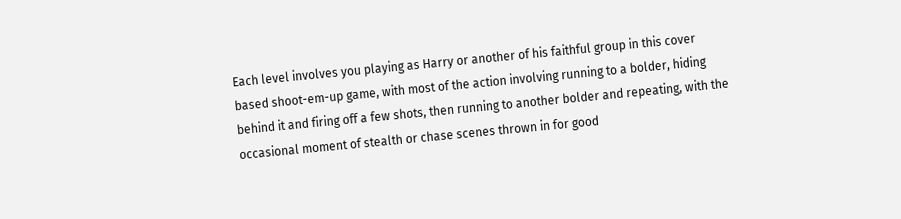Each level involves you playing as Harry or another of his faithful group in this cover based shoot-em-up game, with most of the action involving running to a bolder, hiding behind it and firing off a few shots, then running to another bolder and repeating, with the occasional moment of stealth or chase scenes thrown in for good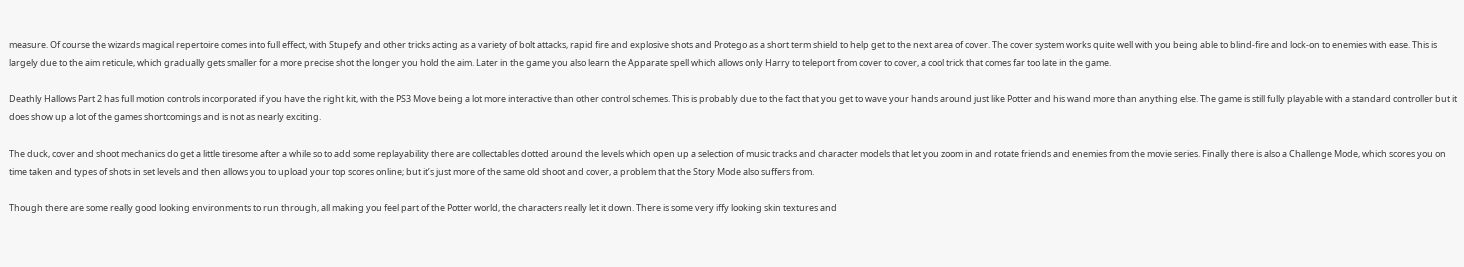measure. Of course the wizards magical repertoire comes into full effect, with Stupefy and other tricks acting as a variety of bolt attacks, rapid fire and explosive shots and Protego as a short term shield to help get to the next area of cover. The cover system works quite well with you being able to blind-fire and lock-on to enemies with ease. This is largely due to the aim reticule, which gradually gets smaller for a more precise shot the longer you hold the aim. Later in the game you also learn the Apparate spell which allows only Harry to teleport from cover to cover, a cool trick that comes far too late in the game.

Deathly Hallows Part 2 has full motion controls incorporated if you have the right kit, with the PS3 Move being a lot more interactive than other control schemes. This is probably due to the fact that you get to wave your hands around just like Potter and his wand more than anything else. The game is still fully playable with a standard controller but it does show up a lot of the games shortcomings and is not as nearly exciting.

The duck, cover and shoot mechanics do get a little tiresome after a while so to add some replayability there are collectables dotted around the levels which open up a selection of music tracks and character models that let you zoom in and rotate friends and enemies from the movie series. Finally there is also a Challenge Mode, which scores you on time taken and types of shots in set levels and then allows you to upload your top scores online; but it’s just more of the same old shoot and cover, a problem that the Story Mode also suffers from.

Though there are some really good looking environments to run through, all making you feel part of the Potter world, the characters really let it down. There is some very iffy looking skin textures and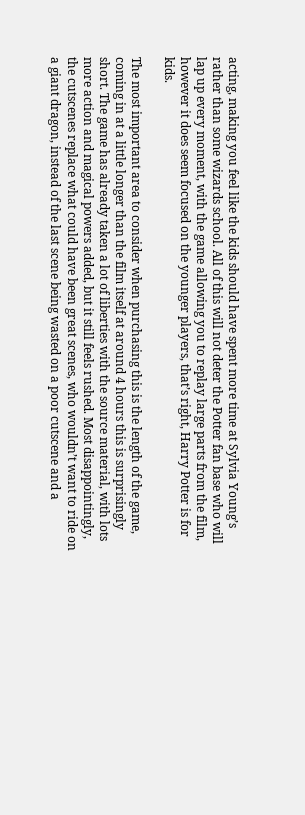acting, making you feel like the kids should have spent more time at Sylvia Young’s rather than some wizards school. All of this will not deter the Potter fan base who will lap up every moment, with the game allowing you to replay large parts from the film, however it does seem focused on the younger players, that’s right, Harry Potter is for kids.

The most important area to consider when purchasing this is the length of the game, coming in at a little longer than the film itself at around 4 hours this is surprisingly short. The game has already taken a lot of liberties with the source material, with lots more action and magical powers added, but it still feels rushed. Most disappointingly, the cutscenes replace what could have been great scenes, who wouldn’t want to ride on a giant dragon, instead of the last scene being wasted on a poor cutscene and a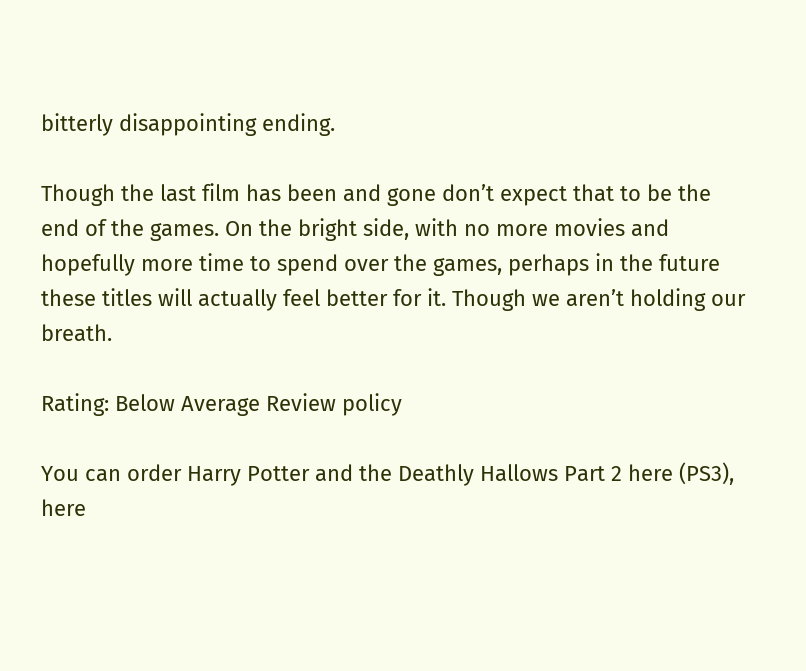bitterly disappointing ending.

Though the last film has been and gone don’t expect that to be the end of the games. On the bright side, with no more movies and hopefully more time to spend over the games, perhaps in the future these titles will actually feel better for it. Though we aren’t holding our breath.

Rating: Below Average Review policy

You can order Harry Potter and the Deathly Hallows Part 2 here (PS3), here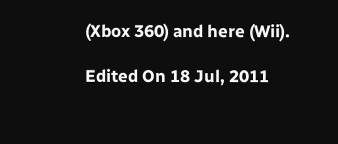(Xbox 360) and here (Wii).

Edited On 18 Jul, 2011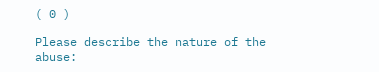( 0 )

Please describe the nature of the abuse: